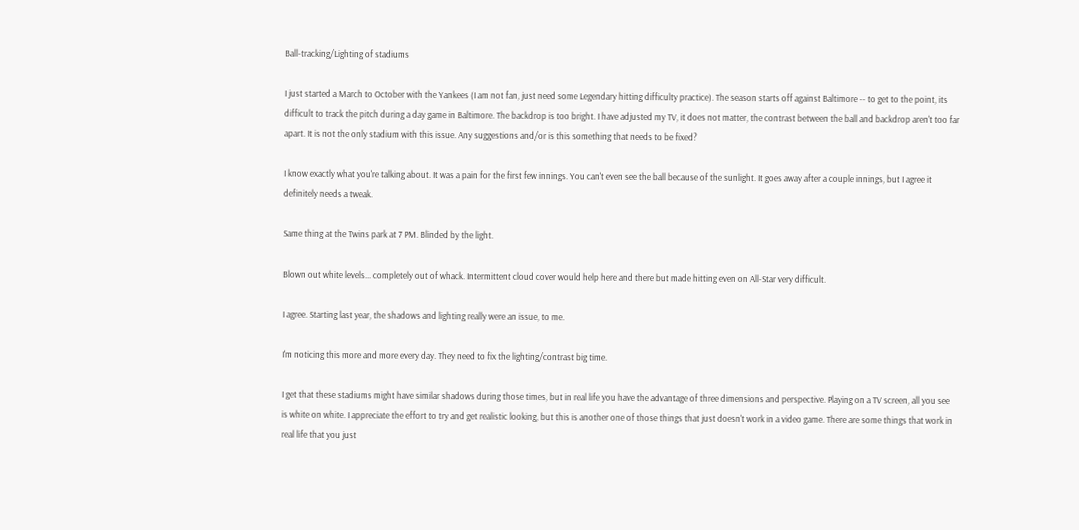Ball-tracking/Lighting of stadiums

I just started a March to October with the Yankees (I am not fan, just need some Legendary hitting difficulty practice). The season starts off against Baltimore -- to get to the point, its difficult to track the pitch during a day game in Baltimore. The backdrop is too bright. I have adjusted my TV, it does not matter, the contrast between the ball and backdrop aren't too far apart. It is not the only stadium with this issue. Any suggestions and/or is this something that needs to be fixed?

I know exactly what you're talking about. It was a pain for the first few innings. You can't even see the ball because of the sunlight. It goes away after a couple innings, but I agree it definitely needs a tweak.

Same thing at the Twins park at 7 PM. Blinded by the light.

Blown out white levels... completely out of whack. Intermittent cloud cover would help here and there but made hitting even on All-Star very difficult.

I agree. Starting last year, the shadows and lighting really were an issue, to me.

I'm noticing this more and more every day. They need to fix the lighting/contrast big time.

I get that these stadiums might have similar shadows during those times, but in real life you have the advantage of three dimensions and perspective. Playing on a TV screen, all you see is white on white. I appreciate the effort to try and get realistic looking, but this is another one of those things that just doesn't work in a video game. There are some things that work in real life that you just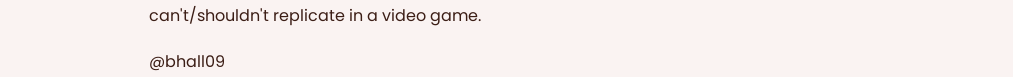can't/shouldn't replicate in a video game.

@bhall09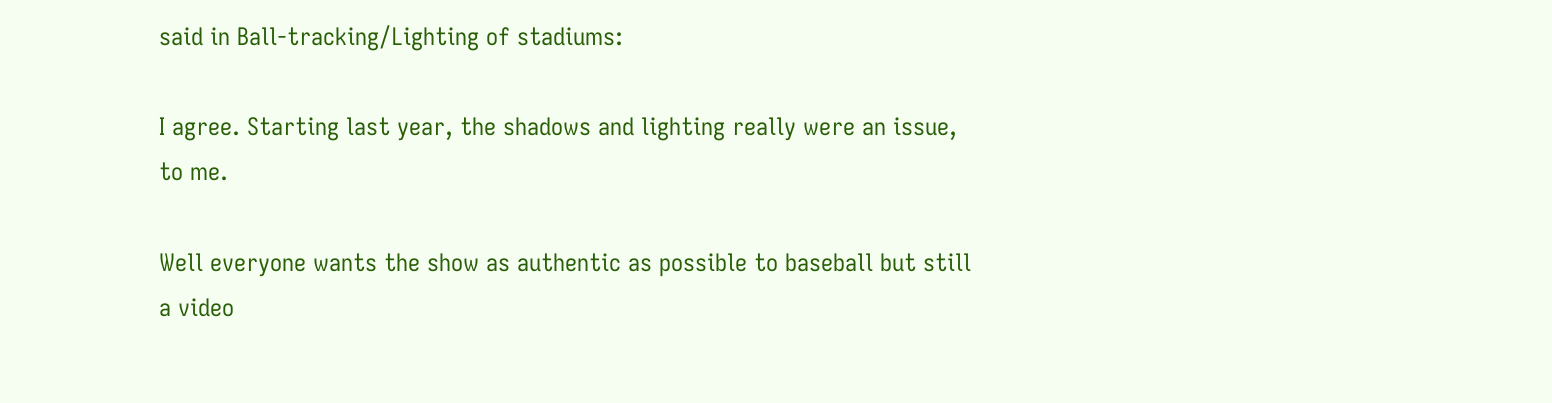said in Ball-tracking/Lighting of stadiums:

I agree. Starting last year, the shadows and lighting really were an issue, to me.

Well everyone wants the show as authentic as possible to baseball but still a video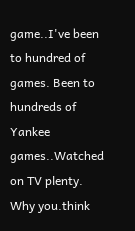game..I've been to hundred of games. Been to hundreds of Yankee games..Watched on TV plenty. Why you.think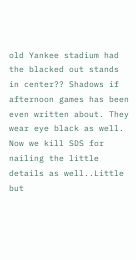old Yankee stadium had the blacked out stands in center?? Shadows if afternoon games has been even written about. They wear eye black as well. Now we kill SDS for nailing the little details as well..Little but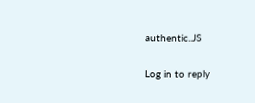authentic..JS

Log in to reply